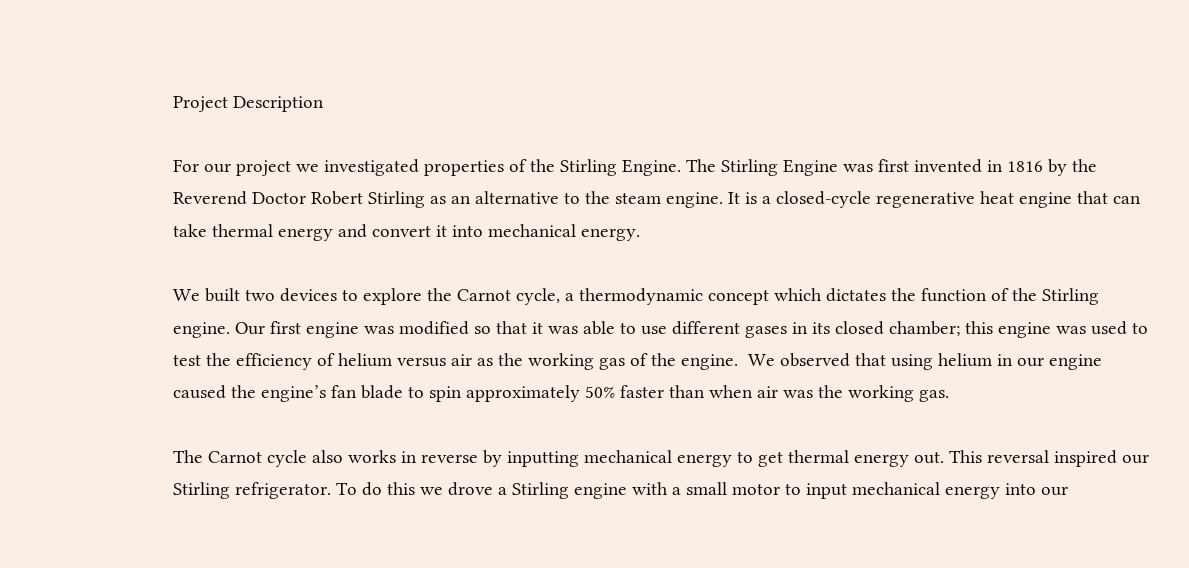Project Description

For our project we investigated properties of the Stirling Engine. The Stirling Engine was first invented in 1816 by the Reverend Doctor Robert Stirling as an alternative to the steam engine. It is a closed-cycle regenerative heat engine that can take thermal energy and convert it into mechanical energy.

We built two devices to explore the Carnot cycle, a thermodynamic concept which dictates the function of the Stirling engine. Our first engine was modified so that it was able to use different gases in its closed chamber; this engine was used to test the efficiency of helium versus air as the working gas of the engine.  We observed that using helium in our engine caused the engine’s fan blade to spin approximately 50% faster than when air was the working gas.

The Carnot cycle also works in reverse by inputting mechanical energy to get thermal energy out. This reversal inspired our Stirling refrigerator. To do this we drove a Stirling engine with a small motor to input mechanical energy into our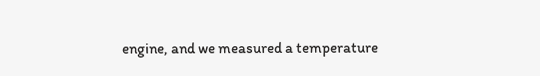engine, and we measured a temperature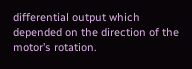differential output which depended on the direction of the motor’s rotation.